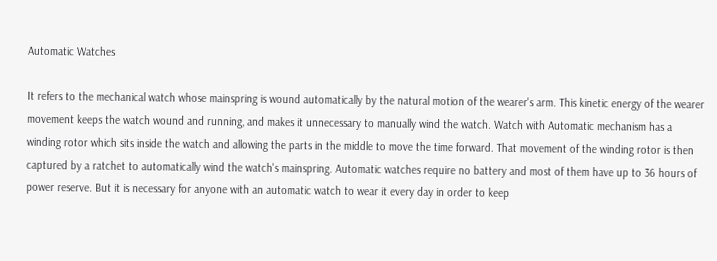Automatic Watches

It refers to the mechanical watch whose mainspring is wound automatically by the natural motion of the wearer's arm. This kinetic energy of the wearer movement keeps the watch wound and running, and makes it unnecessary to manually wind the watch. Watch with Automatic mechanism has a winding rotor which sits inside the watch and allowing the parts in the middle to move the time forward. That movement of the winding rotor is then captured by a ratchet to automatically wind the watch's mainspring. Automatic watches require no battery and most of them have up to 36 hours of power reserve. But it is necessary for anyone with an automatic watch to wear it every day in order to keep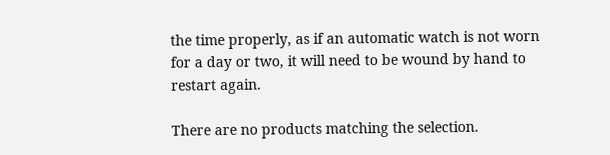the time properly, as if an automatic watch is not worn for a day or two, it will need to be wound by hand to restart again.

There are no products matching the selection.